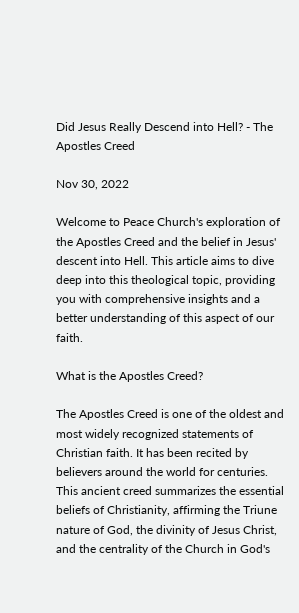Did Jesus Really Descend into Hell? - The Apostles Creed

Nov 30, 2022

Welcome to Peace Church's exploration of the Apostles Creed and the belief in Jesus' descent into Hell. This article aims to dive deep into this theological topic, providing you with comprehensive insights and a better understanding of this aspect of our faith.

What is the Apostles Creed?

The Apostles Creed is one of the oldest and most widely recognized statements of Christian faith. It has been recited by believers around the world for centuries. This ancient creed summarizes the essential beliefs of Christianity, affirming the Triune nature of God, the divinity of Jesus Christ, and the centrality of the Church in God's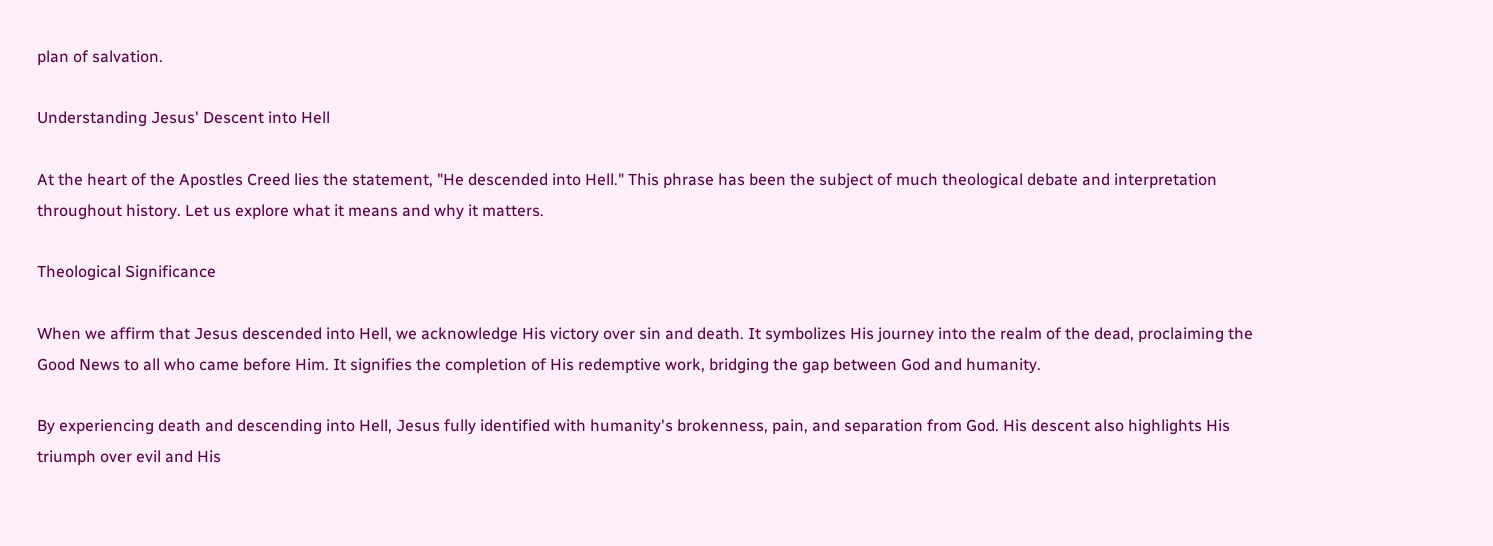plan of salvation.

Understanding Jesus' Descent into Hell

At the heart of the Apostles Creed lies the statement, "He descended into Hell." This phrase has been the subject of much theological debate and interpretation throughout history. Let us explore what it means and why it matters.

Theological Significance

When we affirm that Jesus descended into Hell, we acknowledge His victory over sin and death. It symbolizes His journey into the realm of the dead, proclaiming the Good News to all who came before Him. It signifies the completion of His redemptive work, bridging the gap between God and humanity.

By experiencing death and descending into Hell, Jesus fully identified with humanity's brokenness, pain, and separation from God. His descent also highlights His triumph over evil and His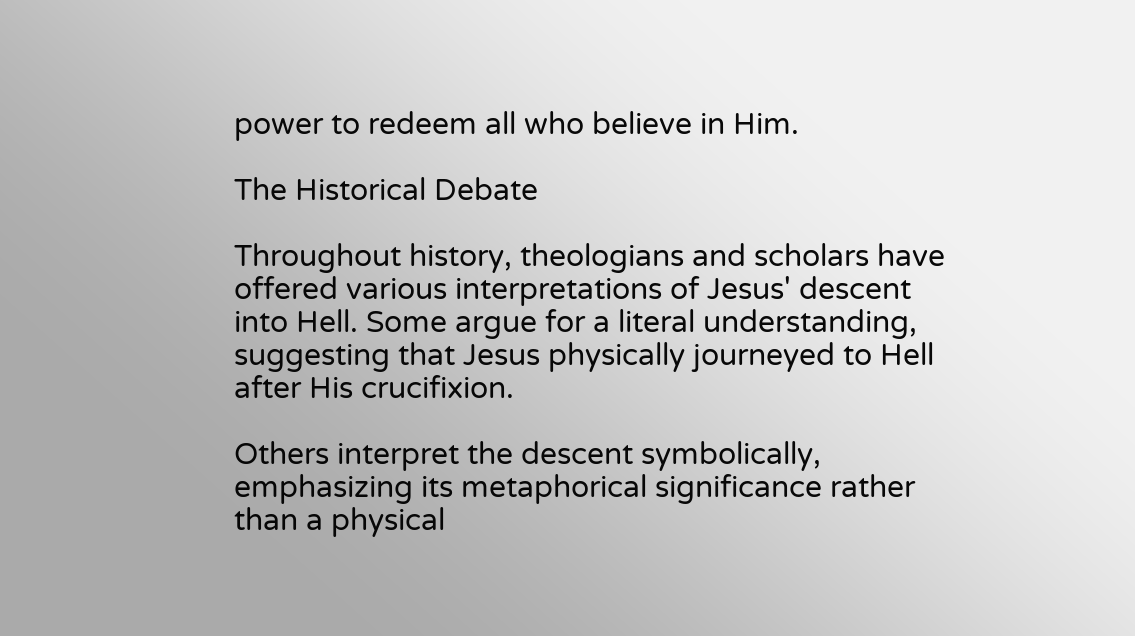power to redeem all who believe in Him.

The Historical Debate

Throughout history, theologians and scholars have offered various interpretations of Jesus' descent into Hell. Some argue for a literal understanding, suggesting that Jesus physically journeyed to Hell after His crucifixion.

Others interpret the descent symbolically, emphasizing its metaphorical significance rather than a physical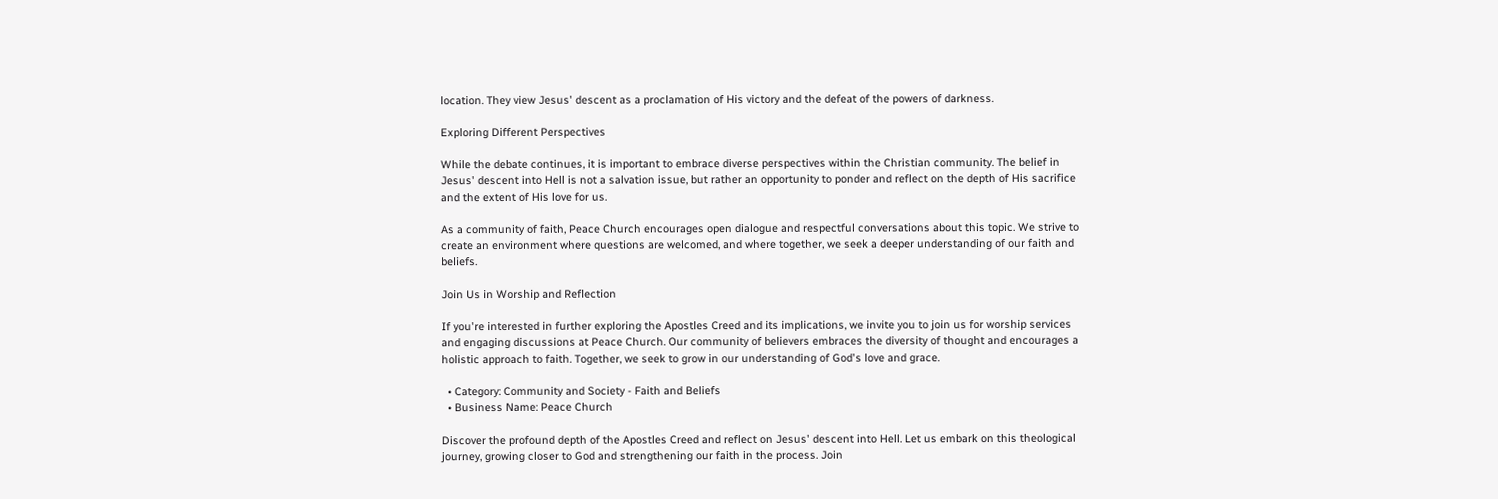location. They view Jesus' descent as a proclamation of His victory and the defeat of the powers of darkness.

Exploring Different Perspectives

While the debate continues, it is important to embrace diverse perspectives within the Christian community. The belief in Jesus' descent into Hell is not a salvation issue, but rather an opportunity to ponder and reflect on the depth of His sacrifice and the extent of His love for us.

As a community of faith, Peace Church encourages open dialogue and respectful conversations about this topic. We strive to create an environment where questions are welcomed, and where together, we seek a deeper understanding of our faith and beliefs.

Join Us in Worship and Reflection

If you're interested in further exploring the Apostles Creed and its implications, we invite you to join us for worship services and engaging discussions at Peace Church. Our community of believers embraces the diversity of thought and encourages a holistic approach to faith. Together, we seek to grow in our understanding of God's love and grace.

  • Category: Community and Society - Faith and Beliefs
  • Business Name: Peace Church

Discover the profound depth of the Apostles Creed and reflect on Jesus' descent into Hell. Let us embark on this theological journey, growing closer to God and strengthening our faith in the process. Join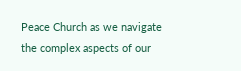Peace Church as we navigate the complex aspects of our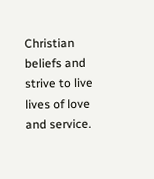Christian beliefs and strive to live lives of love and service.